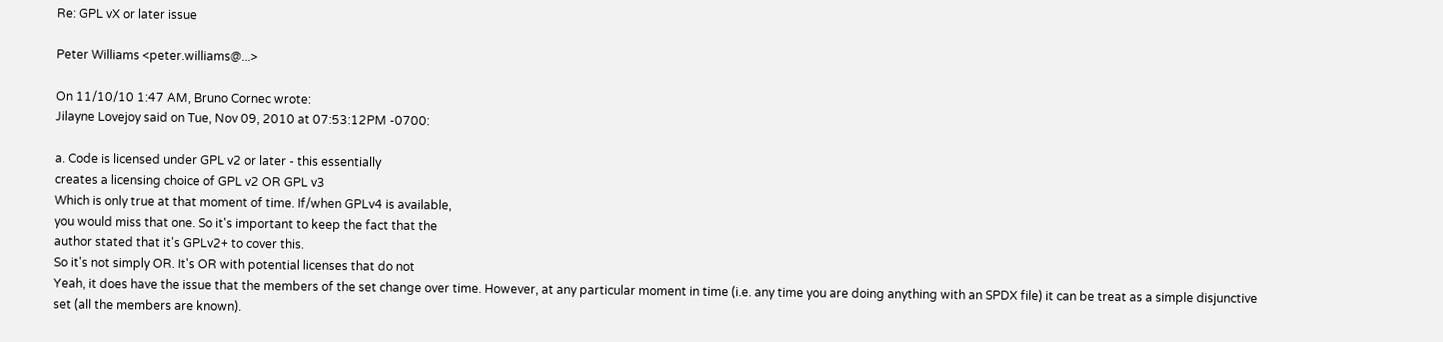Re: GPL vX or later issue

Peter Williams <peter.williams@...>

On 11/10/10 1:47 AM, Bruno Cornec wrote:
Jilayne Lovejoy said on Tue, Nov 09, 2010 at 07:53:12PM -0700:

a. Code is licensed under GPL v2 or later - this essentially
creates a licensing choice of GPL v2 OR GPL v3
Which is only true at that moment of time. If/when GPLv4 is available,
you would miss that one. So it's important to keep the fact that the
author stated that it's GPLv2+ to cover this.
So it's not simply OR. It's OR with potential licenses that do not
Yeah, it does have the issue that the members of the set change over time. However, at any particular moment in time (i.e. any time you are doing anything with an SPDX file) it can be treat as a simple disjunctive set (all the members are known).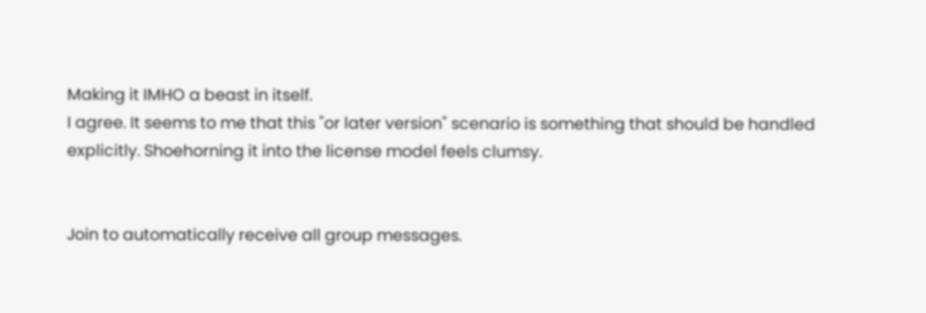Making it IMHO a beast in itself.
I agree. It seems to me that this "or later version" scenario is something that should be handled explicitly. Shoehorning it into the license model feels clumsy.


Join to automatically receive all group messages.